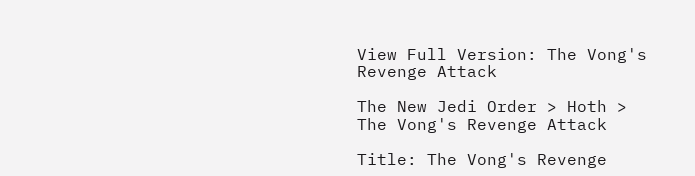View Full Version: The Vong's Revenge Attack

The New Jedi Order > Hoth > The Vong's Revenge Attack

Title: The Vong's Revenge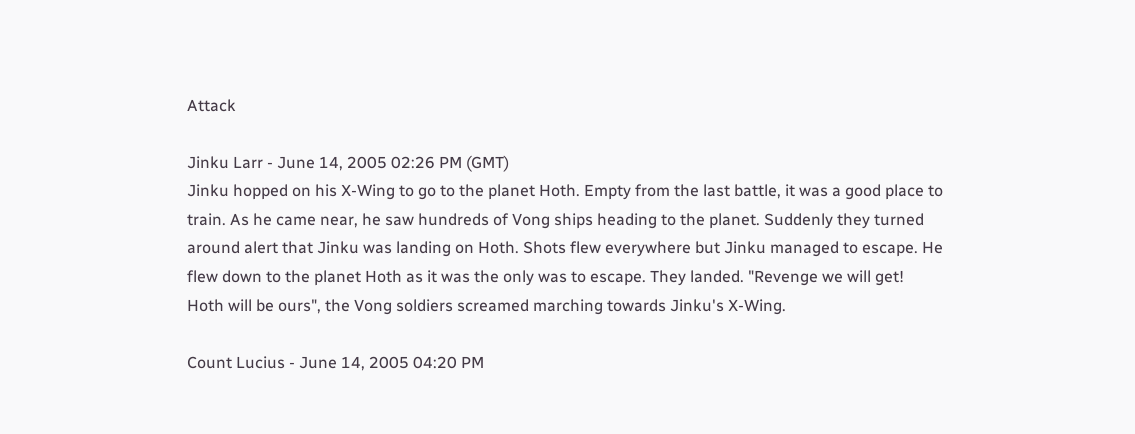Attack

Jinku Larr - June 14, 2005 02:26 PM (GMT)
Jinku hopped on his X-Wing to go to the planet Hoth. Empty from the last battle, it was a good place to train. As he came near, he saw hundreds of Vong ships heading to the planet. Suddenly they turned around alert that Jinku was landing on Hoth. Shots flew everywhere but Jinku managed to escape. He flew down to the planet Hoth as it was the only was to escape. They landed. "Revenge we will get! Hoth will be ours", the Vong soldiers screamed marching towards Jinku's X-Wing.

Count Lucius - June 14, 2005 04:20 PM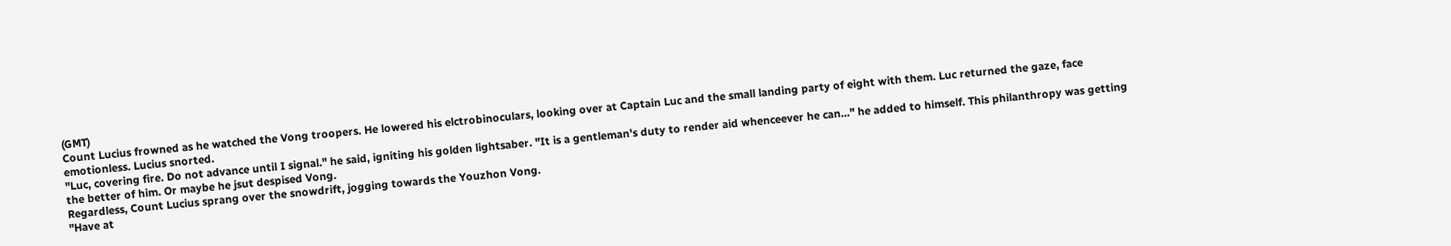(GMT)
Count Lucius frowned as he watched the Vong troopers. He lowered his elctrobinoculars, looking over at Captain Luc and the small landing party of eight with them. Luc returned the gaze, face emotionless. Lucius snorted.
"Luc, covering fire. Do not advance until I signal." he said, igniting his golden lightsaber. "It is a gentleman's duty to render aid whenceever he can..." he added to himself. This philanthropy was getting the better of him. Or maybe he jsut despised Vong.
Regardless, Count Lucius sprang over the snowdrift, jogging towards the Youzhon Vong.
"Have at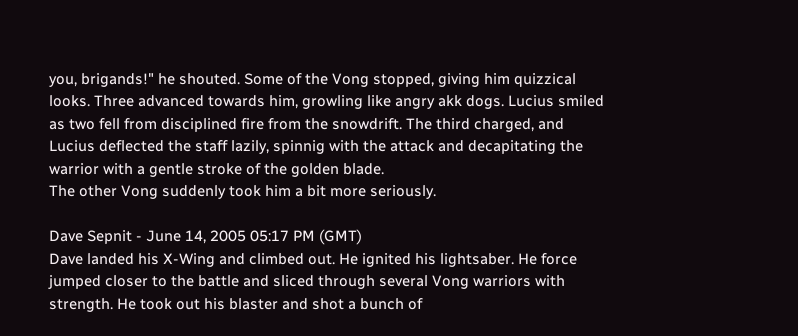you, brigands!" he shouted. Some of the Vong stopped, giving him quizzical looks. Three advanced towards him, growling like angry akk dogs. Lucius smiled as two fell from disciplined fire from the snowdrift. The third charged, and Lucius deflected the staff lazily, spinnig with the attack and decapitating the warrior with a gentle stroke of the golden blade.
The other Vong suddenly took him a bit more seriously.

Dave Sepnit - June 14, 2005 05:17 PM (GMT)
Dave landed his X-Wing and climbed out. He ignited his lightsaber. He force jumped closer to the battle and sliced through several Vong warriors with strength. He took out his blaster and shot a bunch of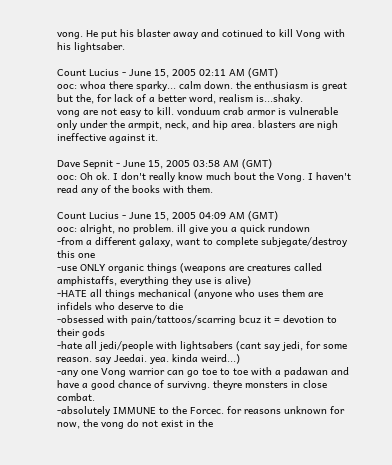vong. He put his blaster away and cotinued to kill Vong with his lightsaber.

Count Lucius - June 15, 2005 02:11 AM (GMT)
ooc: whoa there sparky... calm down. the enthusiasm is great but the, for lack of a better word, realism is...shaky.
vong are not easy to kill. vonduum crab armor is vulnerable only under the armpit, neck, and hip area. blasters are nigh ineffective against it.

Dave Sepnit - June 15, 2005 03:58 AM (GMT)
ooc: Oh ok. I don't really know much bout the Vong. I haven't read any of the books with them.

Count Lucius - June 15, 2005 04:09 AM (GMT)
ooc: alright, no problem. ill give you a quick rundown
-from a different galaxy, want to complete subjegate/destroy this one
-use ONLY organic things (weapons are creatures called amphistaffs, everything they use is alive)
-HATE all things mechanical (anyone who uses them are infidels who deserve to die
-obsessed with pain/tattoos/scarring bcuz it = devotion to their gods
-hate all jedi/people with lightsabers (cant say jedi, for some reason. say Jeedai. yea. kinda weird...)
-any one Vong warrior can go toe to toe with a padawan and have a good chance of survivng. theyre monsters in close combat.
-absolutely IMMUNE to the Forcec. for reasons unknown for now, the vong do not exist in the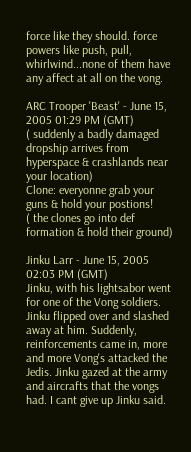force like they should. force powers like push, pull, whirlwind...none of them have any affect at all on the vong.

ARC Trooper 'Beast' - June 15, 2005 01:29 PM (GMT)
( suddenly a badly damaged dropship arrives from hyperspace & crashlands near your location)
Clone: everyonne grab your guns & hold your postions!
( the clones go into def formation & hold their ground)

Jinku Larr - June 15, 2005 02:03 PM (GMT)
Jinku, with his lightsabor went for one of the Vong soldiers. Jinku flipped over and slashed away at him. Suddenly, reinforcements came in, more and more Vong's attacked the Jedis. Jinku gazed at the army and aircrafts that the vongs had. I cant give up Jinku said.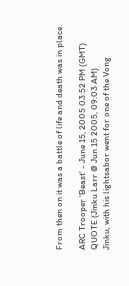From then on it was a battle of life and death was in place.

ARC Trooper 'Beast' - June 15, 2005 03:52 PM (GMT)
QUOTE (Jinku Larr @ Jun 15 2005, 09:03 AM)
Jinku, with his lightsabor went for one of the Vong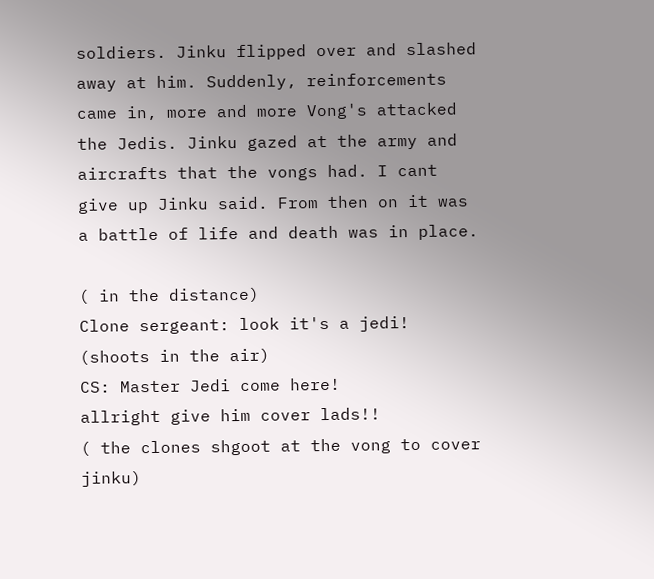soldiers. Jinku flipped over and slashed away at him. Suddenly, reinforcements came in, more and more Vong's attacked the Jedis. Jinku gazed at the army and aircrafts that the vongs had. I cant give up Jinku said. From then on it was a battle of life and death was in place.

( in the distance)
Clone sergeant: look it's a jedi!
(shoots in the air)
CS: Master Jedi come here!
allright give him cover lads!!
( the clones shgoot at the vong to cover jinku)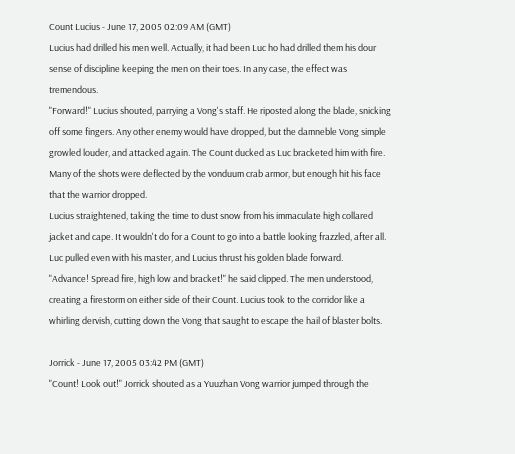Count Lucius - June 17, 2005 02:09 AM (GMT)
Lucius had drilled his men well. Actually, it had been Luc ho had drilled them his dour sense of discipline keeping the men on their toes. In any case, the effect was tremendous.
"Forward!" Lucius shouted, parrying a Vong's staff. He riposted along the blade, snicking off some fingers. Any other enemy would have dropped, but the damneble Vong simple growled louder, and attacked again. The Count ducked as Luc bracketed him with fire. Many of the shots were deflected by the vonduum crab armor, but enough hit his face that the warrior dropped.
Lucius straightened, taking the time to dust snow from his immaculate high collared jacket and cape. It wouldn't do for a Count to go into a battle looking frazzled, after all.
Luc pulled even with his master, and Lucius thrust his golden blade forward.
"Advance! Spread fire, high low and bracket!" he said clipped. The men understood, creating a firestorm on either side of their Count. Lucius took to the corridor like a whirling dervish, cutting down the Vong that saught to escape the hail of blaster bolts.

Jorrick - June 17, 2005 03:42 PM (GMT)
"Count! Look out!" Jorrick shouted as a Yuuzhan Vong warrior jumped through the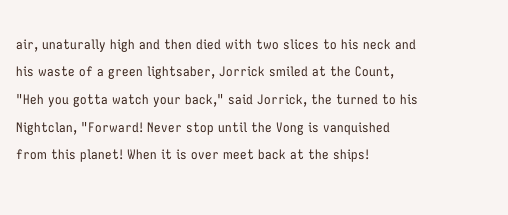air, unaturally high and then died with two slices to his neck and his waste of a green lightsaber, Jorrick smiled at the Count, "Heh you gotta watch your back," said Jorrick, the turned to his Nightclan, "Forward! Never stop until the Vong is vanquished from this planet! When it is over meet back at the ships!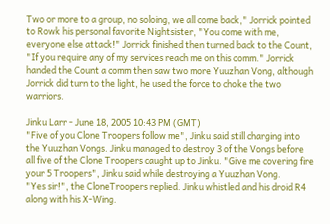Two or more to a group, no soloing, we all come back," Jorrick pointed to Rowk his personal favorite Nightsister, "You come with me, everyone else attack!" Jorrick finished then turned back to the Count, "If you require any of my services reach me on this comm." Jorrick handed the Count a comm then saw two more Yuuzhan Vong, although Jorrick did turn to the light, he used the force to choke the two warriors.

Jinku Larr - June 18, 2005 10:43 PM (GMT)
"Five of you Clone Troopers follow me", Jinku said still charging into the Yuuzhan Vongs. Jinku managed to destroy 3 of the Vongs before all five of the Clone Troopers caught up to Jinku. "Give me covering fire your 5 Troopers", Jinku said while destroying a Yuuzhan Vong.
"Yes sir!", the CloneTroopers replied. Jinku whistled and his droid R4 along with his X-Wing.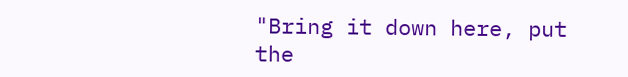"Bring it down here, put the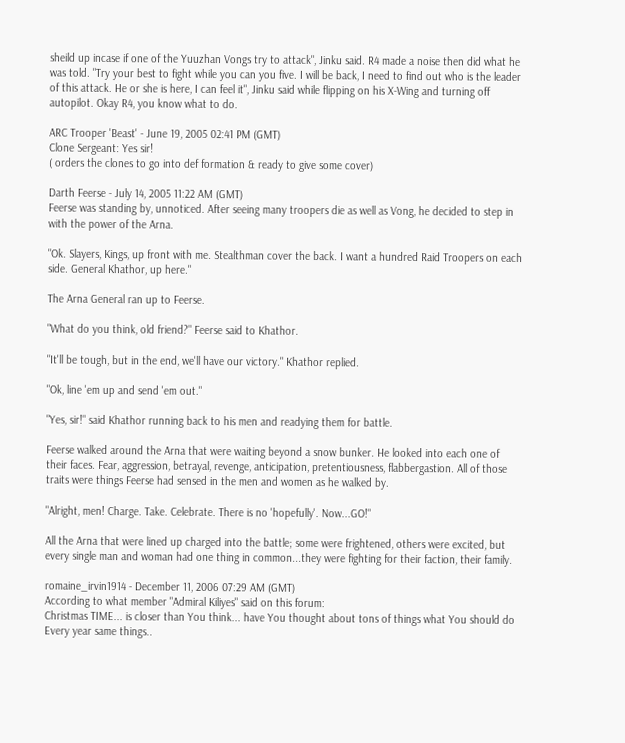sheild up incase if one of the Yuuzhan Vongs try to attack", Jinku said. R4 made a noise then did what he was told. "Try your best to fight while you can you five. I will be back, I need to find out who is the leader of this attack. He or she is here, I can feel it", Jinku said while flipping on his X-Wing and turning off autopilot. Okay R4, you know what to do.

ARC Trooper 'Beast' - June 19, 2005 02:41 PM (GMT)
Clone Sergeant: Yes sir!
( orders the clones to go into def formation & ready to give some cover)

Darth Feerse - July 14, 2005 11:22 AM (GMT)
Feerse was standing by, unnoticed. After seeing many troopers die as well as Vong, he decided to step in with the power of the Arna.

"Ok. Slayers, Kings, up front with me. Stealthman cover the back. I want a hundred Raid Troopers on each side. General Khathor, up here."

The Arna General ran up to Feerse.

"What do you think, old friend?" Feerse said to Khathor.

"It'll be tough, but in the end, we'll have our victory." Khathor replied.

"Ok, line 'em up and send 'em out."

"Yes, sir!" said Khathor running back to his men and readying them for battle.

Feerse walked around the Arna that were waiting beyond a snow bunker. He looked into each one of their faces. Fear, aggression, betrayal, revenge, anticipation, pretentiousness, flabbergastion. All of those traits were things Feerse had sensed in the men and women as he walked by.

"Alright, men! Charge. Take. Celebrate. There is no 'hopefully'. Now...GO!"

All the Arna that were lined up charged into the battle; some were frightened, others were excited, but every single man and woman had one thing in common...they were fighting for their faction, their family.

romaine_irvin1914 - December 11, 2006 07:29 AM (GMT)
According to what member "Admiral Kiliyes" said on this forum:
Christmas TIME... is closer than You think... have You thought about tons of things what You should do
Every year same things..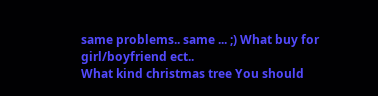same problems.. same ... ;) What buy for girl/boyfriend ect..
What kind christmas tree You should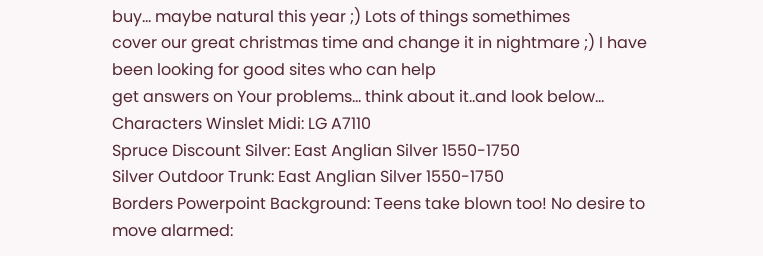buy... maybe natural this year ;) Lots of things somethimes
cover our great christmas time and change it in nightmare ;) I have been looking for good sites who can help
get answers on Your problems... think about it..and look below...
Characters Winslet Midi: LG A7110
Spruce Discount Silver: East Anglian Silver 1550-1750
Silver Outdoor Trunk: East Anglian Silver 1550-1750
Borders Powerpoint Background: Teens take blown too! No desire to move alarmed: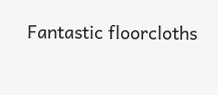Fantastic floorcloths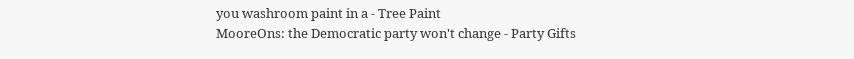you washroom paint in a - Tree Paint
MooreOns: the Democratic party won't change - Party Gifts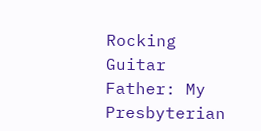Rocking Guitar Father: My Presbyterian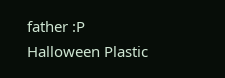father :P
Halloween Plastic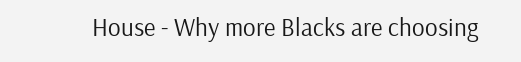House - Why more Blacks are choosing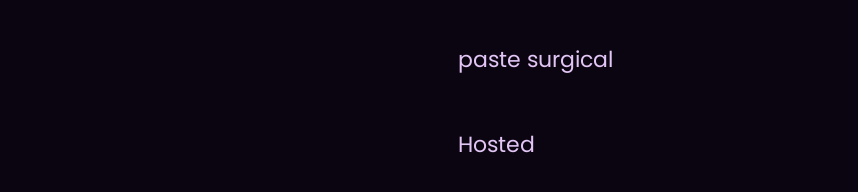paste surgical

Hosted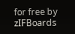for free by zIFBoards